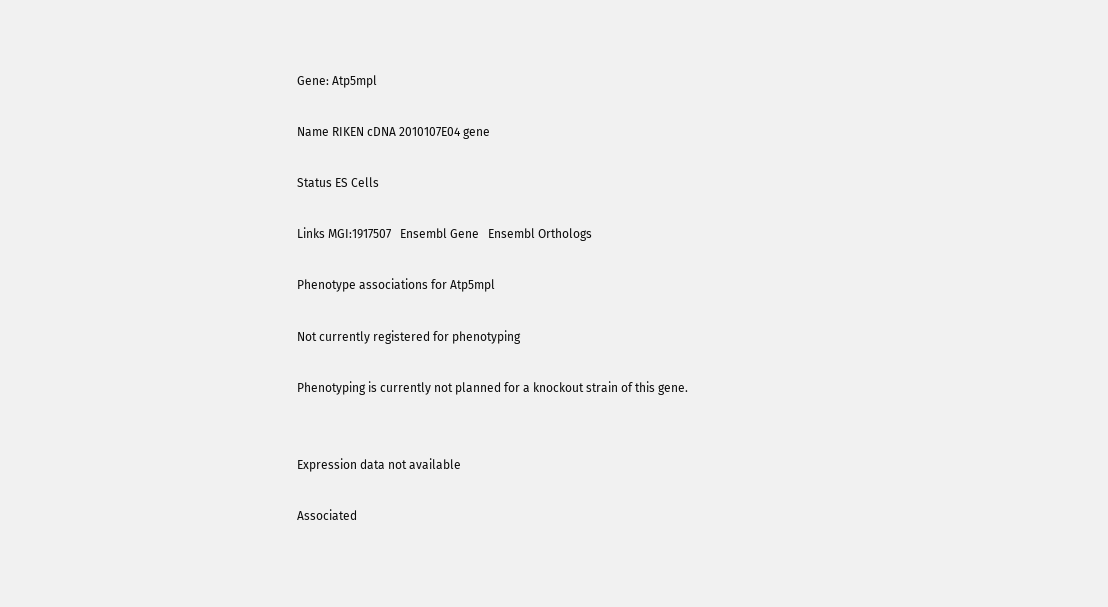Gene: Atp5mpl

Name RIKEN cDNA 2010107E04 gene

Status ES Cells

Links MGI:1917507   Ensembl Gene   Ensembl Orthologs

Phenotype associations for Atp5mpl

Not currently registered for phenotyping

Phenotyping is currently not planned for a knockout strain of this gene.


Expression data not available

Associated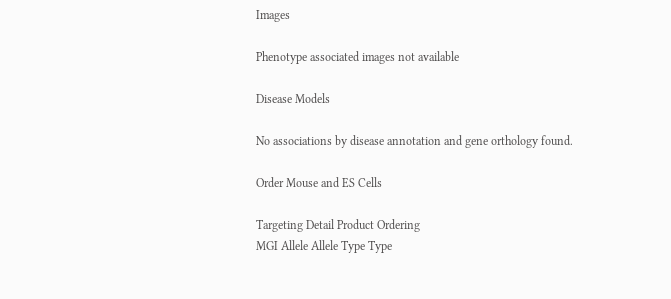Images

Phenotype associated images not available

Disease Models

No associations by disease annotation and gene orthology found.

Order Mouse and ES Cells

Targeting Detail Product Ordering
MGI Allele Allele Type Type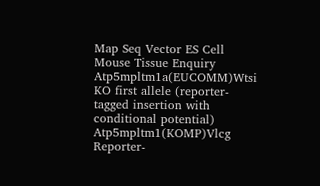Map Seq Vector ES Cell Mouse Tissue Enquiry
Atp5mpltm1a(EUCOMM)Wtsi KO first allele (reporter-tagged insertion with conditional potential)
Atp5mpltm1(KOMP)Vlcg Reporter-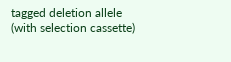tagged deletion allele (with selection cassette)